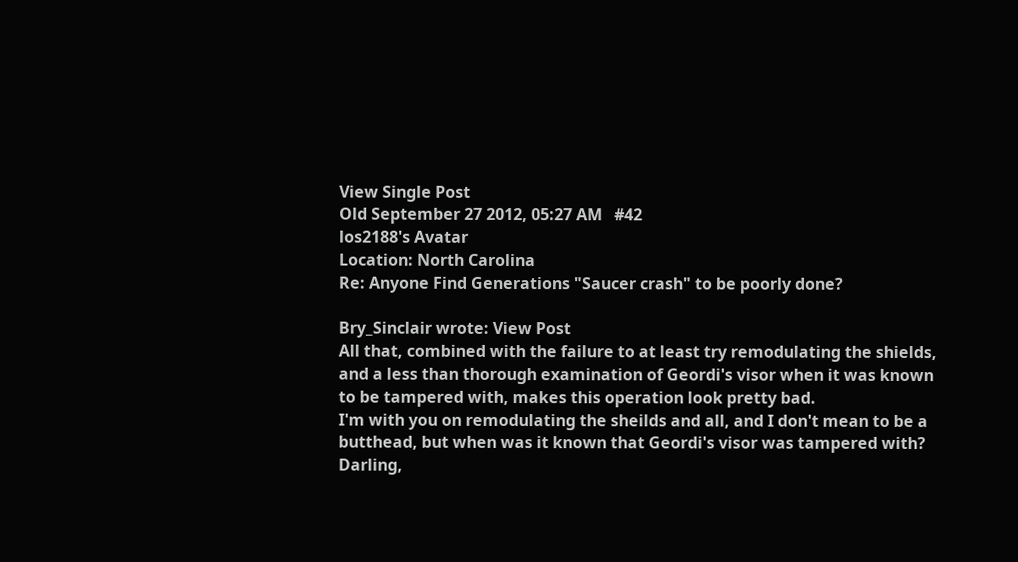View Single Post
Old September 27 2012, 05:27 AM   #42
los2188's Avatar
Location: North Carolina
Re: Anyone Find Generations "Saucer crash" to be poorly done?

Bry_Sinclair wrote: View Post
All that, combined with the failure to at least try remodulating the shields, and a less than thorough examination of Geordi's visor when it was known to be tampered with, makes this operation look pretty bad.
I'm with you on remodulating the sheilds and all, and I don't mean to be a butthead, but when was it known that Geordi's visor was tampered with?
Darling,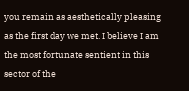you remain as aesthetically pleasing as the first day we met. I believe I am the most fortunate sentient in this sector of the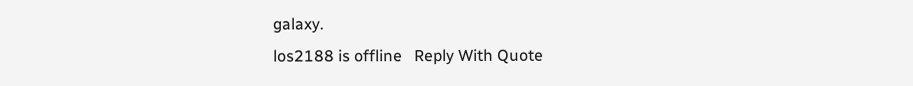galaxy.
los2188 is offline   Reply With Quote